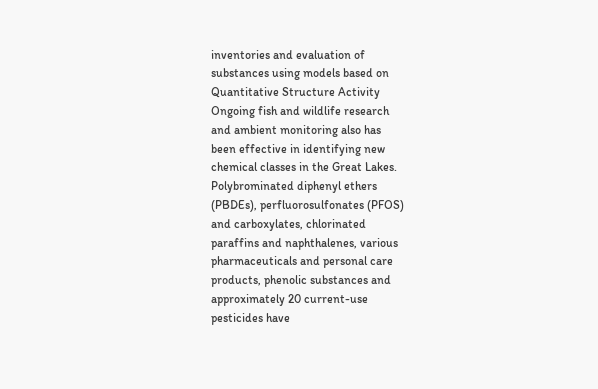inventories and evaluation of
substances using models based on
Quantitative Structure Activity
Ongoing fish and wildlife research
and ambient monitoring also has
been effective in identifying new
chemical classes in the Great Lakes.
Polybrominated diphenyl ethers
(PBDEs), perfluorosulfonates (PFOS)
and carboxylates, chlorinated
paraffins and naphthalenes, various
pharmaceuticals and personal care
products, phenolic substances and
approximately 20 current-use
pesticides have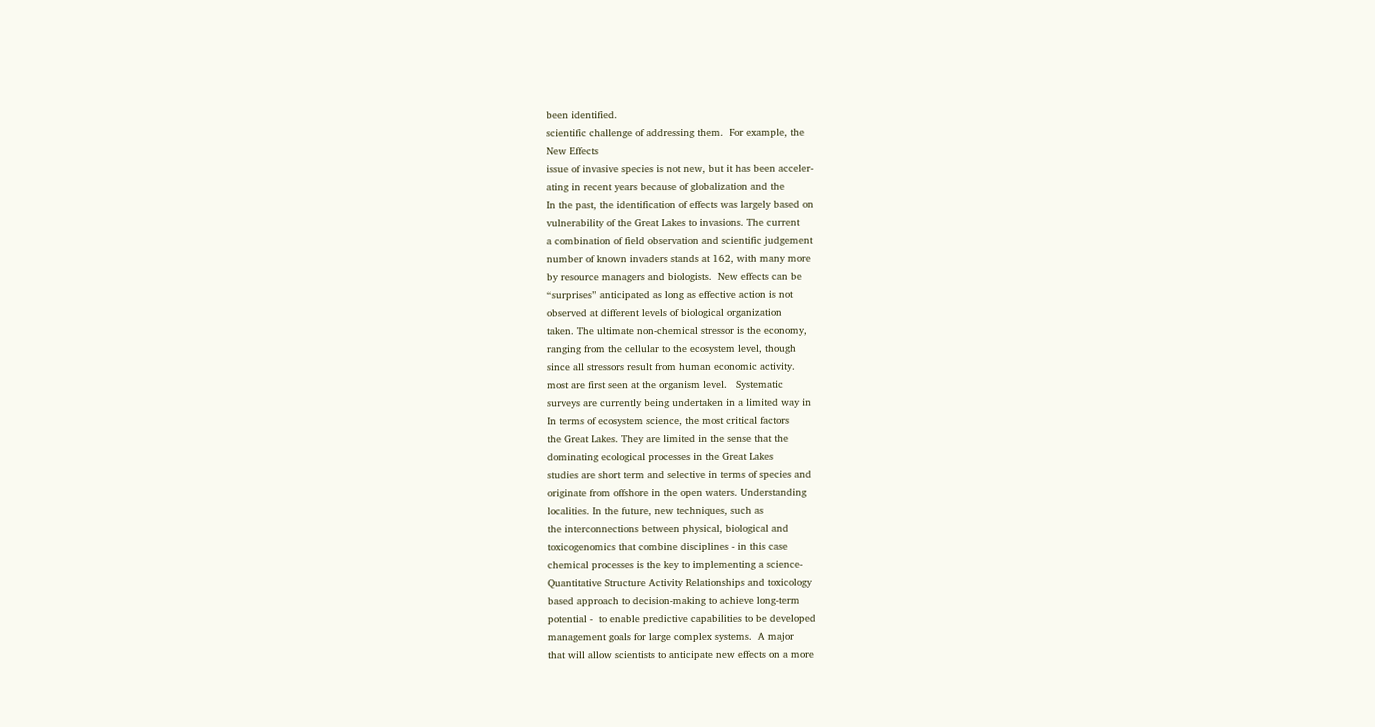been identified.
scientific challenge of addressing them.  For example, the
New Effects
issue of invasive species is not new, but it has been acceler-
ating in recent years because of globalization and the
In the past, the identification of effects was largely based on
vulnerability of the Great Lakes to invasions. The current
a combination of field observation and scientific judgement
number of known invaders stands at 162, with many more
by resource managers and biologists.  New effects can be
“surprises” anticipated as long as effective action is not
observed at different levels of biological organization
taken. The ultimate non-chemical stressor is the economy,
ranging from the cellular to the ecosystem level, though
since all stressors result from human economic activity.
most are first seen at the organism level.   Systematic
surveys are currently being undertaken in a limited way in
In terms of ecosystem science, the most critical factors
the Great Lakes. They are limited in the sense that the
dominating ecological processes in the Great Lakes
studies are short term and selective in terms of species and
originate from offshore in the open waters. Understanding
localities. In the future, new techniques, such as
the interconnections between physical, biological and
toxicogenomics that combine disciplines - in this case
chemical processes is the key to implementing a science-
Quantitative Structure Activity Relationships and toxicology
based approach to decision-making to achieve long-term
potential -  to enable predictive capabilities to be developed
management goals for large complex systems.  A major
that will allow scientists to anticipate new effects on a more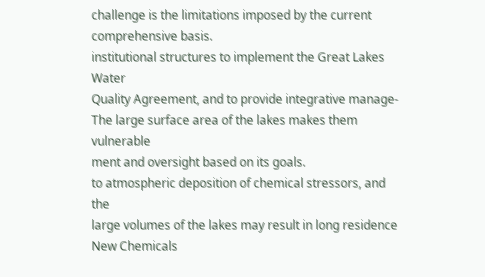challenge is the limitations imposed by the current
comprehensive basis.
institutional structures to implement the Great Lakes Water
Quality Agreement, and to provide integrative manage-
The large surface area of the lakes makes them vulnerable
ment and oversight based on its goals.
to atmospheric deposition of chemical stressors, and the
large volumes of the lakes may result in long residence
New Chemicals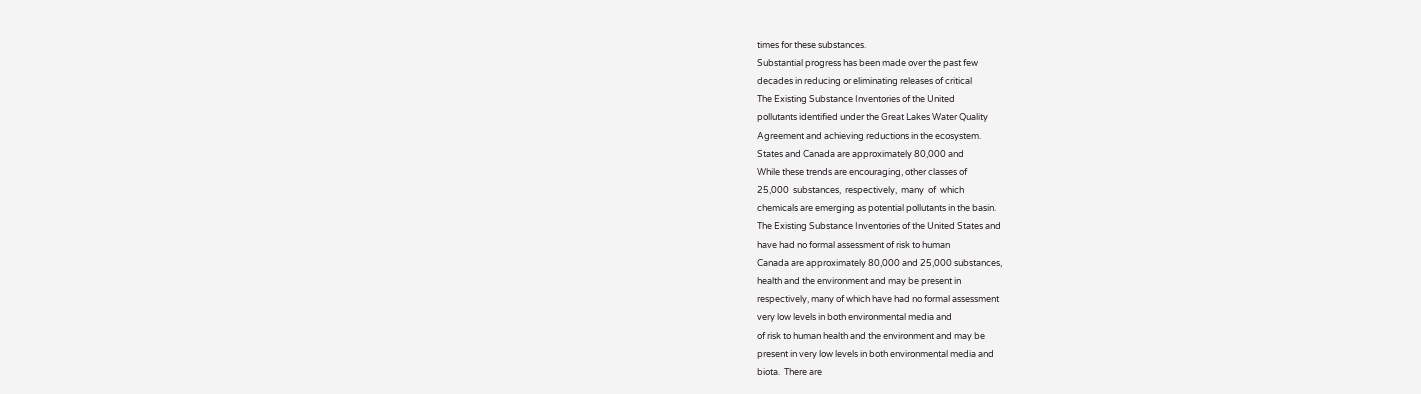times for these substances.
Substantial progress has been made over the past few
decades in reducing or eliminating releases of critical
The Existing Substance Inventories of the United
pollutants identified under the Great Lakes Water Quality
Agreement and achieving reductions in the ecosystem.
States and Canada are approximately 80,000 and
While these trends are encouraging, other classes of
25,000  substances,  respectively,  many  of  which
chemicals are emerging as potential pollutants in the basin.
The Existing Substance Inventories of the United States and
have had no formal assessment of risk to human
Canada are approximately 80,000 and 25,000 substances,
health and the environment and may be present in
respectively, many of which have had no formal assessment
very low levels in both environmental media and
of risk to human health and the environment and may be
present in very low levels in both environmental media and
biota.  There are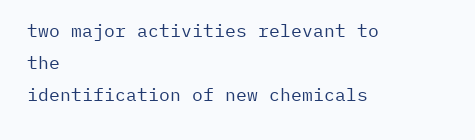two major activities relevant to the
identification of new chemicals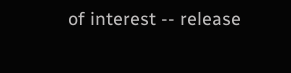of interest -- release